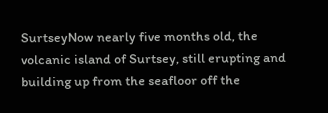SurtseyNow nearly five months old, the volcanic island of Surtsey, still erupting and building up from the seafloor off the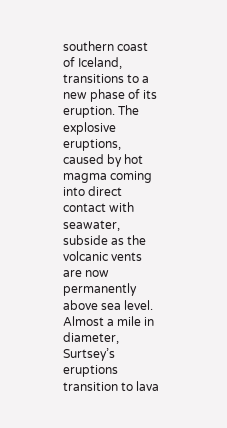southern coast of Iceland, transitions to a new phase of its eruption. The explosive eruptions, caused by hot magma coming into direct contact with seawater, subside as the volcanic vents are now permanently above sea level. Almost a mile in diameter, Surtsey’s eruptions transition to lava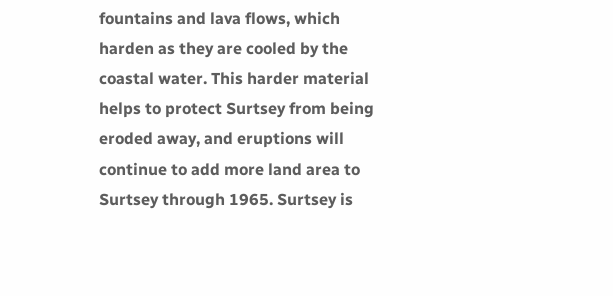fountains and lava flows, which harden as they are cooled by the coastal water. This harder material helps to protect Surtsey from being eroded away, and eruptions will continue to add more land area to Surtsey through 1965. Surtsey is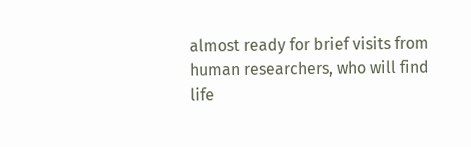almost ready for brief visits from human researchers, who will find life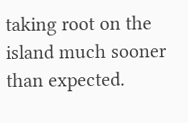taking root on the island much sooner than expected.